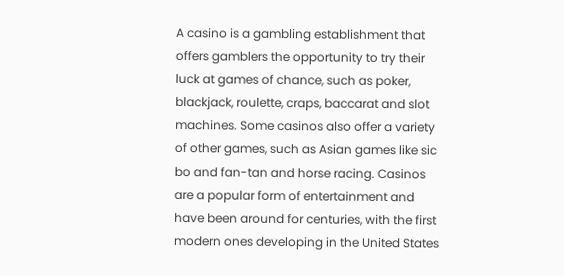A casino is a gambling establishment that offers gamblers the opportunity to try their luck at games of chance, such as poker, blackjack, roulette, craps, baccarat and slot machines. Some casinos also offer a variety of other games, such as Asian games like sic bo and fan-tan and horse racing. Casinos are a popular form of entertainment and have been around for centuries, with the first modern ones developing in the United States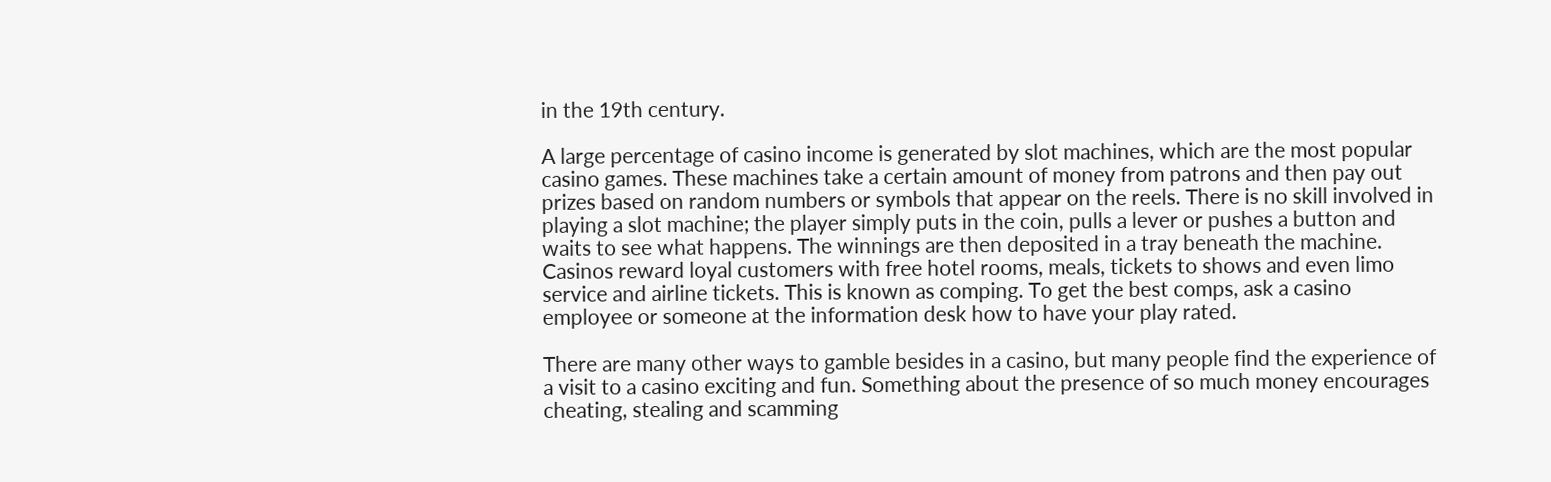in the 19th century.

A large percentage of casino income is generated by slot machines, which are the most popular casino games. These machines take a certain amount of money from patrons and then pay out prizes based on random numbers or symbols that appear on the reels. There is no skill involved in playing a slot machine; the player simply puts in the coin, pulls a lever or pushes a button and waits to see what happens. The winnings are then deposited in a tray beneath the machine. Casinos reward loyal customers with free hotel rooms, meals, tickets to shows and even limo service and airline tickets. This is known as comping. To get the best comps, ask a casino employee or someone at the information desk how to have your play rated.

There are many other ways to gamble besides in a casino, but many people find the experience of a visit to a casino exciting and fun. Something about the presence of so much money encourages cheating, stealing and scamming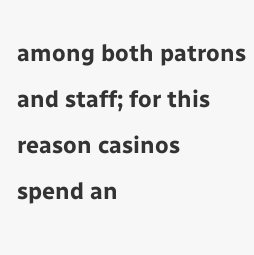among both patrons and staff; for this reason casinos spend an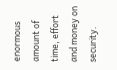enormous amount of time, effort and money on security.